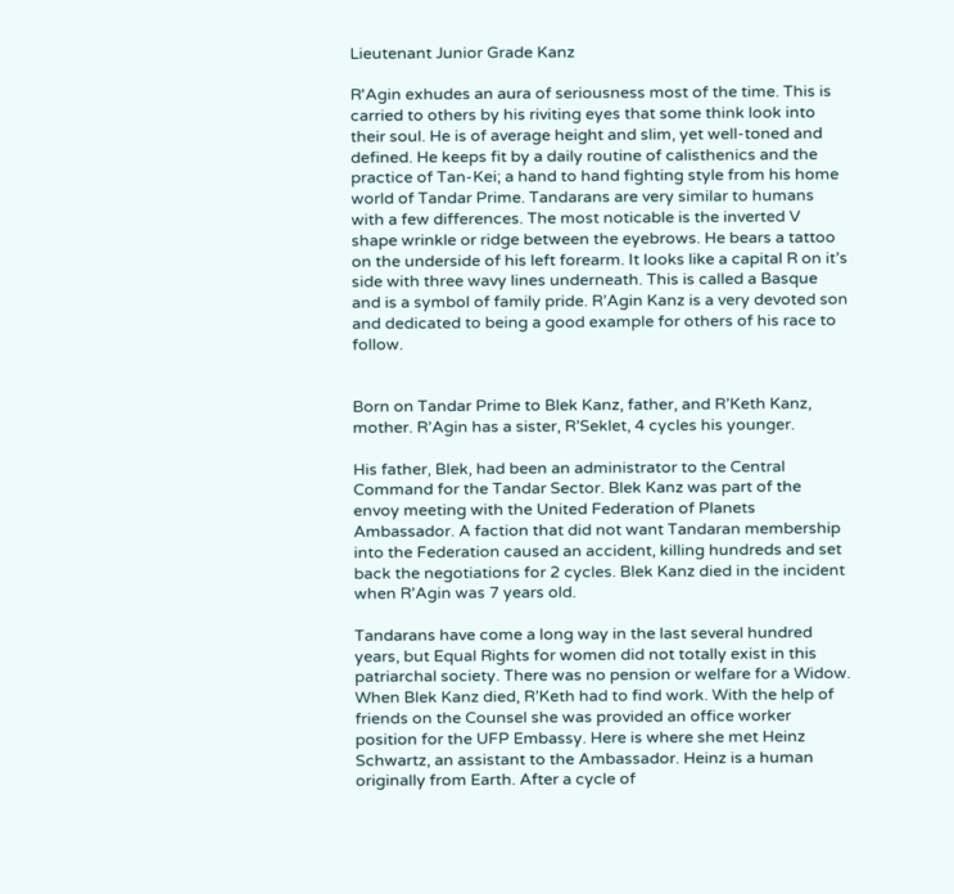Lieutenant Junior Grade Kanz

R'Agin exhudes an aura of seriousness most of the time. This is carried to others by his riviting eyes that some think look into their soul. He is of average height and slim, yet well-toned and defined. He keeps fit by a daily routine of calisthenics and the practice of Tan-Kei; a hand to hand fighting style from his home world of Tandar Prime. Tandarans are very similar to humans with a few differences. The most noticable is the inverted V shape wrinkle or ridge between the eyebrows. He bears a tattoo on the underside of his left forearm. It looks like a capital R on it’s side with three wavy lines underneath. This is called a Basque and is a symbol of family pride. R’Agin Kanz is a very devoted son and dedicated to being a good example for others of his race to follow.


Born on Tandar Prime to Blek Kanz, father, and R’Keth Kanz, mother. R’Agin has a sister, R’Seklet, 4 cycles his younger.

His father, Blek, had been an administrator to the Central Command for the Tandar Sector. Blek Kanz was part of the envoy meeting with the United Federation of Planets Ambassador. A faction that did not want Tandaran membership into the Federation caused an accident, killing hundreds and set back the negotiations for 2 cycles. Blek Kanz died in the incident when R’Agin was 7 years old.

Tandarans have come a long way in the last several hundred years, but Equal Rights for women did not totally exist in this patriarchal society. There was no pension or welfare for a Widow. When Blek Kanz died, R’Keth had to find work. With the help of friends on the Counsel she was provided an office worker position for the UFP Embassy. Here is where she met Heinz Schwartz, an assistant to the Ambassador. Heinz is a human originally from Earth. After a cycle of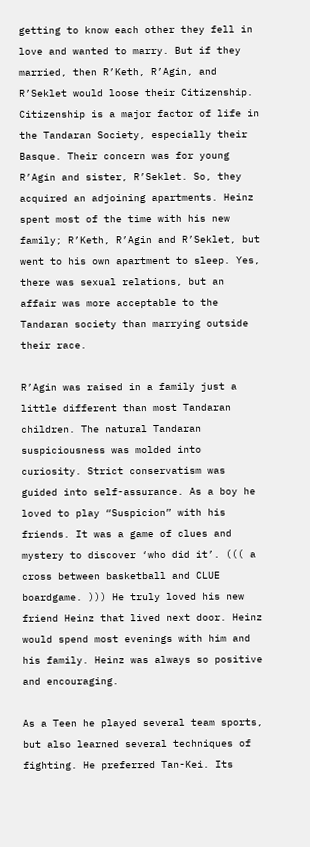getting to know each other they fell in love and wanted to marry. But if they married, then R’Keth, R’Agin, and R’Seklet would loose their Citizenship. Citizenship is a major factor of life in the Tandaran Society, especially their Basque. Their concern was for young R’Agin and sister, R’Seklet. So, they acquired an adjoining apartments. Heinz spent most of the time with his new family; R’Keth, R’Agin and R’Seklet, but went to his own apartment to sleep. Yes, there was sexual relations, but an affair was more acceptable to the Tandaran society than marrying outside their race.

R’Agin was raised in a family just a little different than most Tandaran children. The natural Tandaran suspiciousness was molded into curiosity. Strict conservatism was guided into self-assurance. As a boy he loved to play “Suspicion” with his friends. It was a game of clues and mystery to discover ‘who did it’. ((( a cross between basketball and CLUE boardgame. ))) He truly loved his new friend Heinz that lived next door. Heinz would spend most evenings with him and his family. Heinz was always so positive and encouraging.

As a Teen he played several team sports, but also learned several techniques of fighting. He preferred Tan-Kei. Its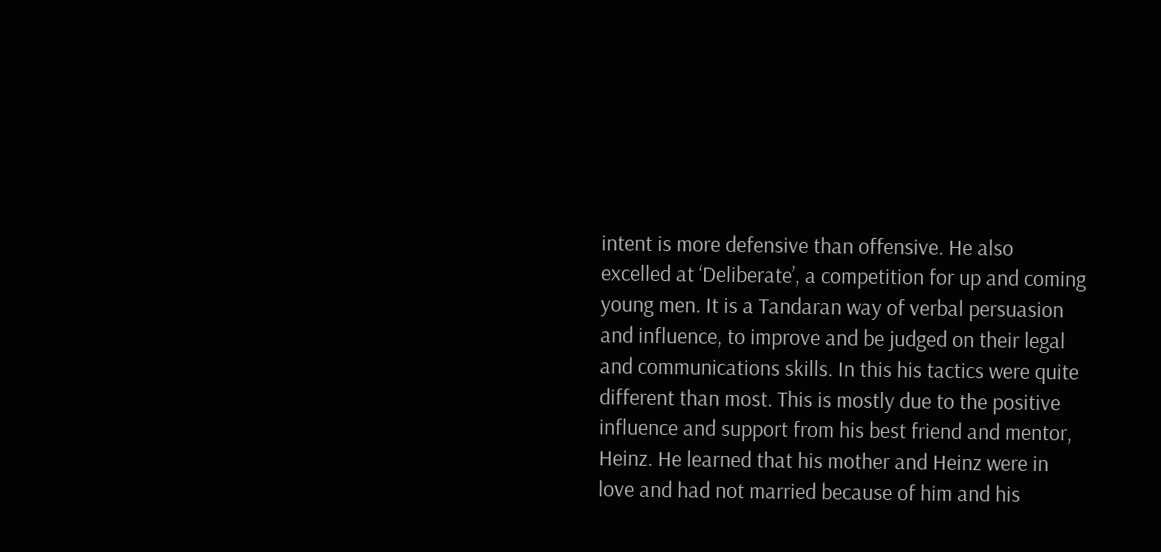intent is more defensive than offensive. He also excelled at ‘Deliberate’, a competition for up and coming young men. It is a Tandaran way of verbal persuasion and influence, to improve and be judged on their legal and communications skills. In this his tactics were quite different than most. This is mostly due to the positive influence and support from his best friend and mentor, Heinz. He learned that his mother and Heinz were in love and had not married because of him and his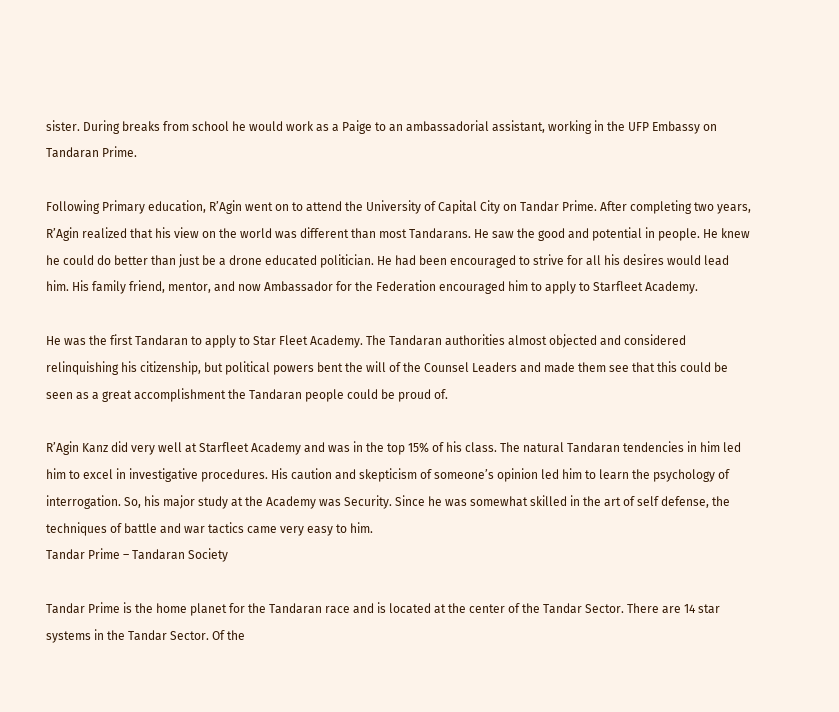sister. During breaks from school he would work as a Paige to an ambassadorial assistant, working in the UFP Embassy on Tandaran Prime.

Following Primary education, R’Agin went on to attend the University of Capital City on Tandar Prime. After completing two years, R’Agin realized that his view on the world was different than most Tandarans. He saw the good and potential in people. He knew he could do better than just be a drone educated politician. He had been encouraged to strive for all his desires would lead him. His family friend, mentor, and now Ambassador for the Federation encouraged him to apply to Starfleet Academy.

He was the first Tandaran to apply to Star Fleet Academy. The Tandaran authorities almost objected and considered relinquishing his citizenship, but political powers bent the will of the Counsel Leaders and made them see that this could be seen as a great accomplishment the Tandaran people could be proud of.

R’Agin Kanz did very well at Starfleet Academy and was in the top 15% of his class. The natural Tandaran tendencies in him led him to excel in investigative procedures. His caution and skepticism of someone’s opinion led him to learn the psychology of interrogation. So, his major study at the Academy was Security. Since he was somewhat skilled in the art of self defense, the techniques of battle and war tactics came very easy to him.
Tandar Prime – Tandaran Society

Tandar Prime is the home planet for the Tandaran race and is located at the center of the Tandar Sector. There are 14 star systems in the Tandar Sector. Of the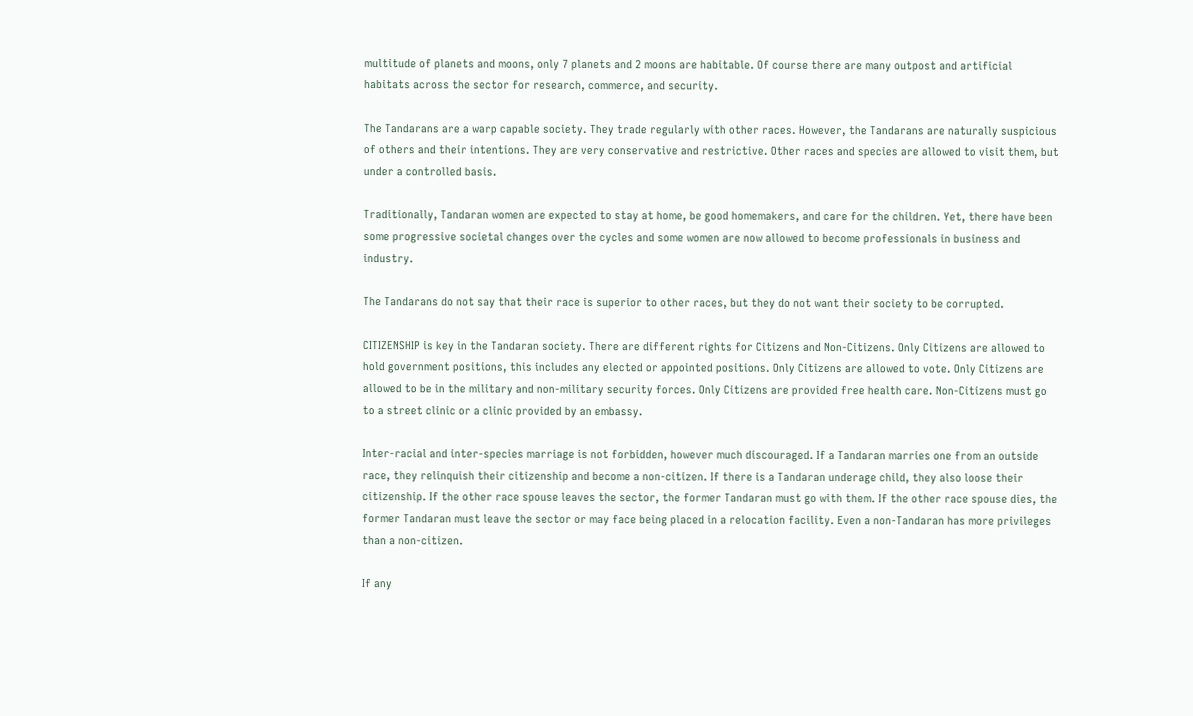multitude of planets and moons, only 7 planets and 2 moons are habitable. Of course there are many outpost and artificial habitats across the sector for research, commerce, and security.

The Tandarans are a warp capable society. They trade regularly with other races. However, the Tandarans are naturally suspicious of others and their intentions. They are very conservative and restrictive. Other races and species are allowed to visit them, but under a controlled basis.

Traditionally, Tandaran women are expected to stay at home, be good homemakers, and care for the children. Yet, there have been some progressive societal changes over the cycles and some women are now allowed to become professionals in business and industry.

The Tandarans do not say that their race is superior to other races, but they do not want their society to be corrupted.

CITIZENSHIP is key in the Tandaran society. There are different rights for Citizens and Non-Citizens. Only Citizens are allowed to hold government positions, this includes any elected or appointed positions. Only Citizens are allowed to vote. Only Citizens are allowed to be in the military and non-military security forces. Only Citizens are provided free health care. Non-Citizens must go to a street clinic or a clinic provided by an embassy.

Inter-racial and inter-species marriage is not forbidden, however much discouraged. If a Tandaran marries one from an outside race, they relinquish their citizenship and become a non-citizen. If there is a Tandaran underage child, they also loose their citizenship. If the other race spouse leaves the sector, the former Tandaran must go with them. If the other race spouse dies, the former Tandaran must leave the sector or may face being placed in a relocation facility. Even a non-Tandaran has more privileges than a non-citizen.

If any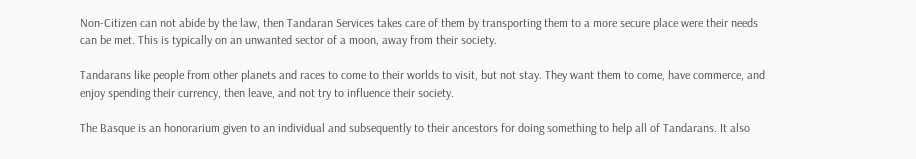Non-Citizen can not abide by the law, then Tandaran Services takes care of them by transporting them to a more secure place were their needs can be met. This is typically on an unwanted sector of a moon, away from their society.

Tandarans like people from other planets and races to come to their worlds to visit, but not stay. They want them to come, have commerce, and enjoy spending their currency, then leave, and not try to influence their society.

The Basque is an honorarium given to an individual and subsequently to their ancestors for doing something to help all of Tandarans. It also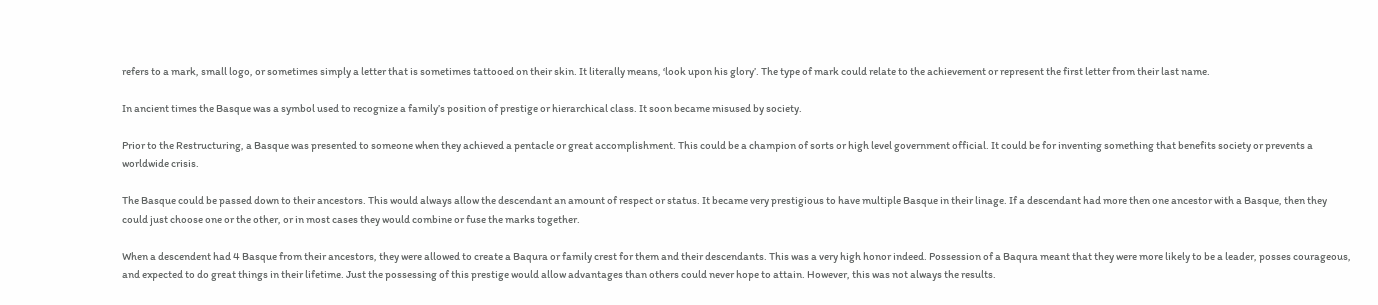refers to a mark, small logo, or sometimes simply a letter that is sometimes tattooed on their skin. It literally means, ‘look upon his glory’. The type of mark could relate to the achievement or represent the first letter from their last name.

In ancient times the Basque was a symbol used to recognize a family’s position of prestige or hierarchical class. It soon became misused by society.

Prior to the Restructuring, a Basque was presented to someone when they achieved a pentacle or great accomplishment. This could be a champion of sorts or high level government official. It could be for inventing something that benefits society or prevents a worldwide crisis.

The Basque could be passed down to their ancestors. This would always allow the descendant an amount of respect or status. It became very prestigious to have multiple Basque in their linage. If a descendant had more then one ancestor with a Basque, then they could just choose one or the other, or in most cases they would combine or fuse the marks together.

When a descendent had 4 Basque from their ancestors, they were allowed to create a Baqura or family crest for them and their descendants. This was a very high honor indeed. Possession of a Baqura meant that they were more likely to be a leader, posses courageous, and expected to do great things in their lifetime. Just the possessing of this prestige would allow advantages than others could never hope to attain. However, this was not always the results.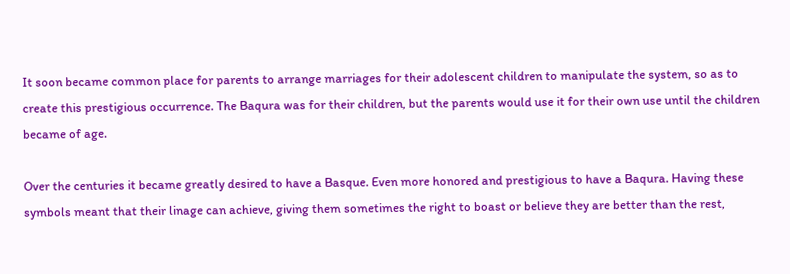It soon became common place for parents to arrange marriages for their adolescent children to manipulate the system, so as to create this prestigious occurrence. The Baqura was for their children, but the parents would use it for their own use until the children became of age.

Over the centuries it became greatly desired to have a Basque. Even more honored and prestigious to have a Baqura. Having these symbols meant that their linage can achieve, giving them sometimes the right to boast or believe they are better than the rest,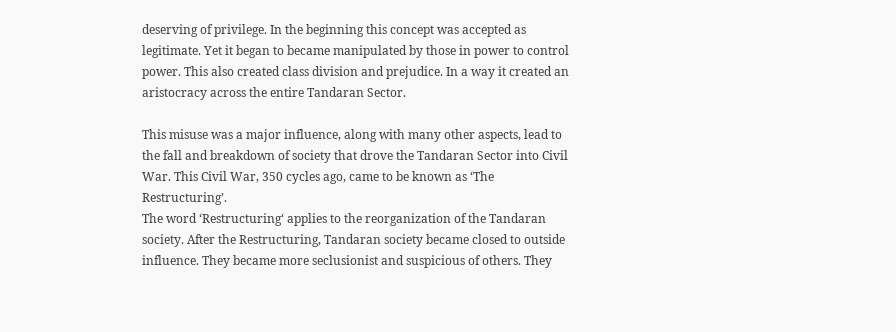deserving of privilege. In the beginning this concept was accepted as legitimate. Yet it began to became manipulated by those in power to control power. This also created class division and prejudice. In a way it created an aristocracy across the entire Tandaran Sector.

This misuse was a major influence, along with many other aspects, lead to the fall and breakdown of society that drove the Tandaran Sector into Civil War. This Civil War, 350 cycles ago, came to be known as ‘The Restructuring’.
The word ‘Restructuring‘ applies to the reorganization of the Tandaran society. After the Restructuring, Tandaran society became closed to outside influence. They became more seclusionist and suspicious of others. They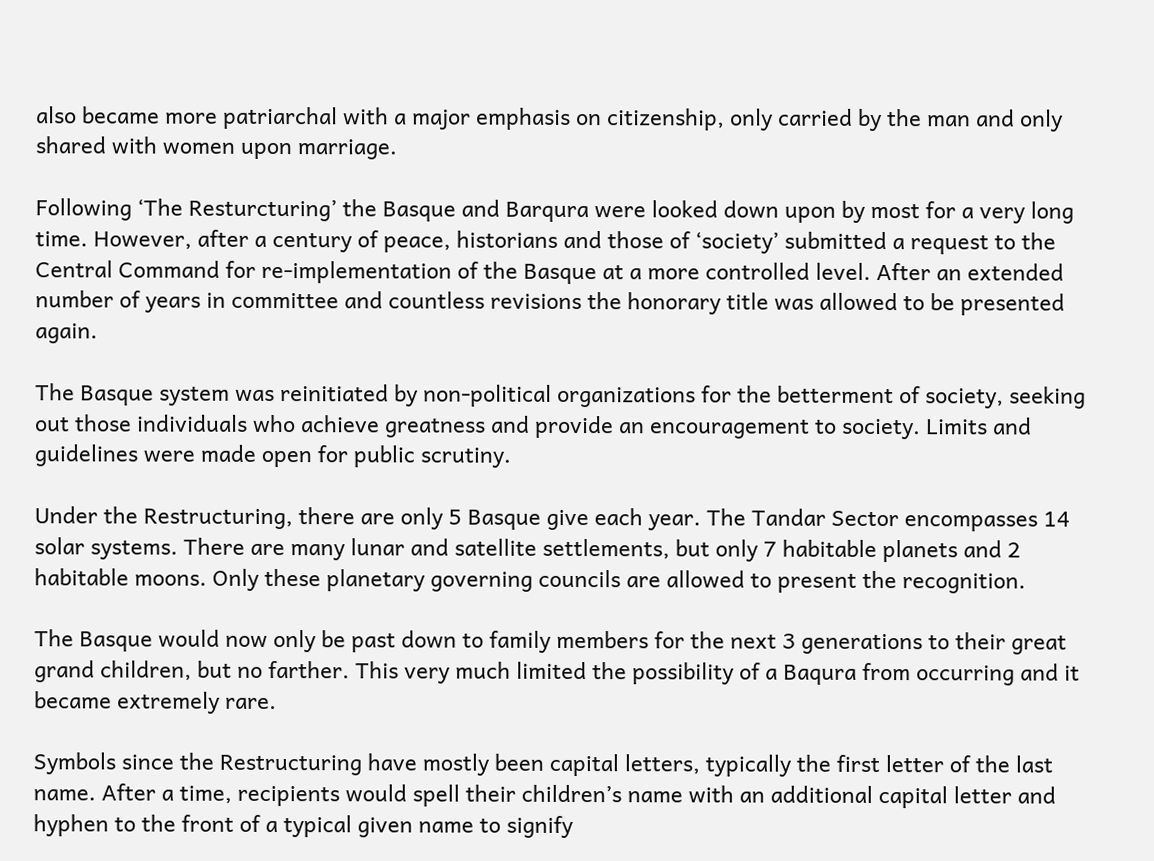also became more patriarchal with a major emphasis on citizenship, only carried by the man and only shared with women upon marriage.

Following ‘The Resturcturing’ the Basque and Barqura were looked down upon by most for a very long time. However, after a century of peace, historians and those of ‘society’ submitted a request to the Central Command for re-implementation of the Basque at a more controlled level. After an extended number of years in committee and countless revisions the honorary title was allowed to be presented again.

The Basque system was reinitiated by non-political organizations for the betterment of society, seeking out those individuals who achieve greatness and provide an encouragement to society. Limits and guidelines were made open for public scrutiny.

Under the Restructuring, there are only 5 Basque give each year. The Tandar Sector encompasses 14 solar systems. There are many lunar and satellite settlements, but only 7 habitable planets and 2 habitable moons. Only these planetary governing councils are allowed to present the recognition.

The Basque would now only be past down to family members for the next 3 generations to their great grand children, but no farther. This very much limited the possibility of a Baqura from occurring and it became extremely rare.

Symbols since the Restructuring have mostly been capital letters, typically the first letter of the last name. After a time, recipients would spell their children’s name with an additional capital letter and hyphen to the front of a typical given name to signify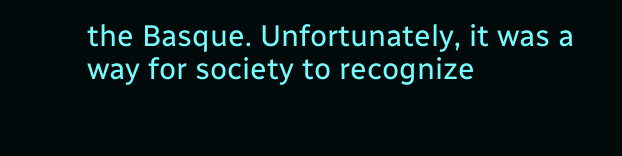the Basque. Unfortunately, it was a way for society to recognize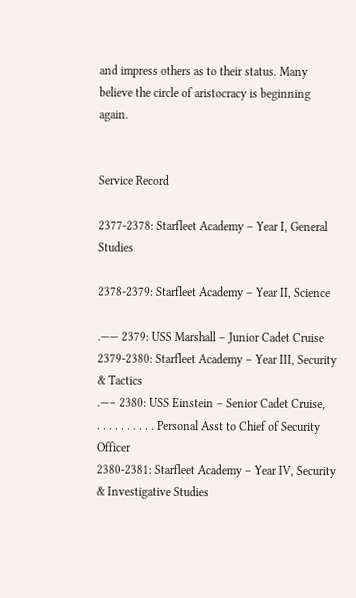and impress others as to their status. Many believe the circle of aristocracy is beginning again.


Service Record

2377-2378: Starfleet Academy – Year I, General Studies

2378-2379: Starfleet Academy – Year II, Science

.—— 2379: USS Marshall – Junior Cadet Cruise
2379-2380: Starfleet Academy – Year III, Security & Tactics
.—– 2380: USS Einstein – Senior Cadet Cruise,
. . . . . . . . . . Personal Asst to Chief of Security Officer
2380-2381: Starfleet Academy – Year IV, Security & Investigative Studies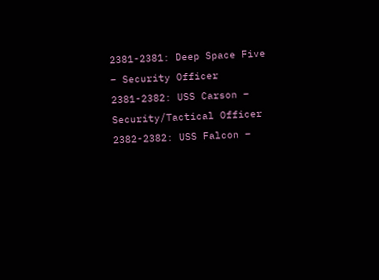2381-2381: Deep Space Five – Security Officer
2381-2382: USS Carson – Security/Tactical Officer
2382-2382: USS Falcon –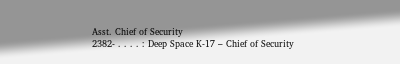Asst. Chief of Security
2382- . . . . : Deep Space K-17 – Chief of Security